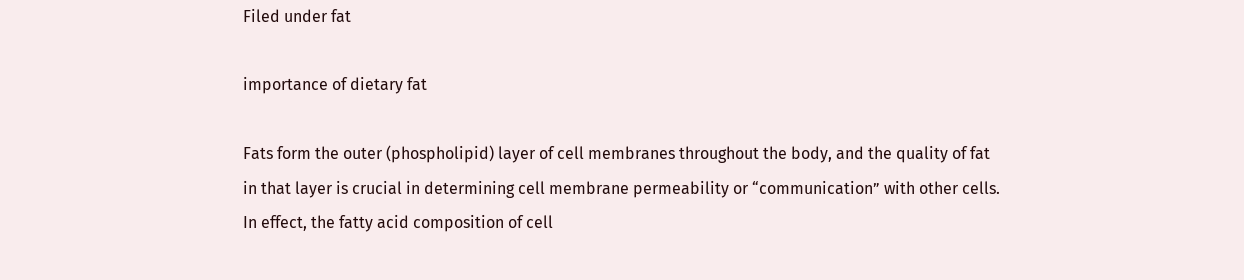Filed under fat

importance of dietary fat

Fats form the outer (phospholipid) layer of cell membranes throughout the body, and the quality of fat in that layer is crucial in determining cell membrane permeability or “communication” with other cells. In effect, the fatty acid composition of cell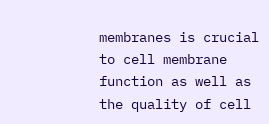membranes is crucial to cell membrane function as well as the quality of cell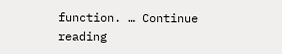function. … Continue reading